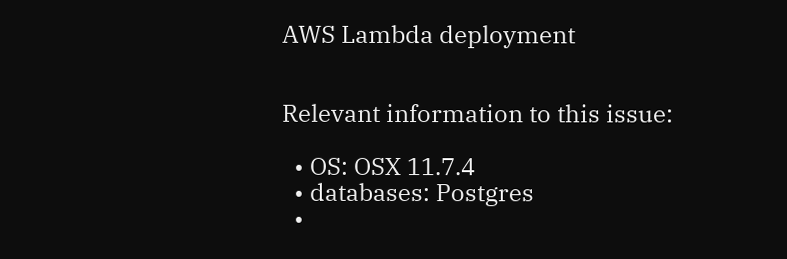AWS Lambda deployment


Relevant information to this issue:

  • OS: OSX 11.7.4
  • databases: Postgres
  •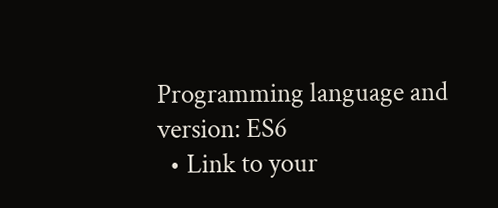Programming language and version: ES6
  • Link to your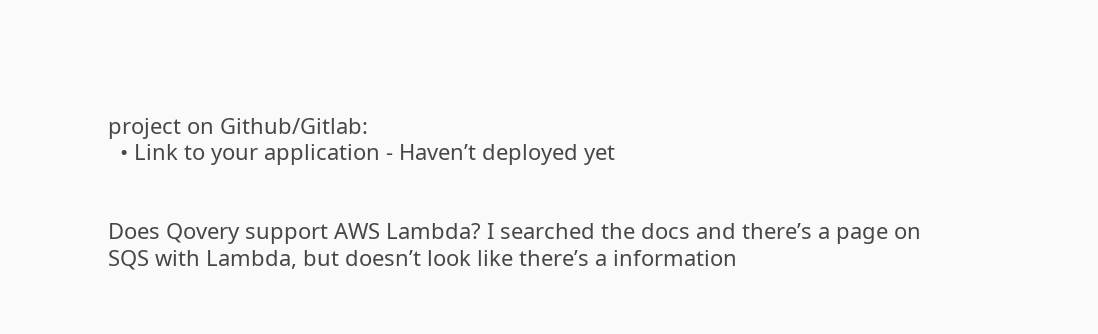project on Github/Gitlab:
  • Link to your application - Haven’t deployed yet


Does Qovery support AWS Lambda? I searched the docs and there’s a page on SQS with Lambda, but doesn’t look like there’s a information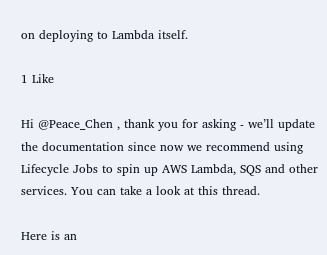on deploying to Lambda itself.

1 Like

Hi @Peace_Chen , thank you for asking - we’ll update the documentation since now we recommend using Lifecycle Jobs to spin up AWS Lambda, SQS and other services. You can take a look at this thread.

Here is an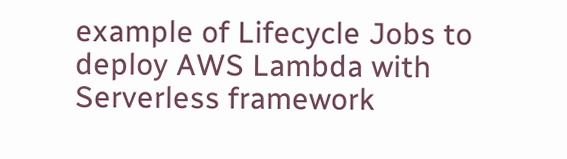example of Lifecycle Jobs to deploy AWS Lambda with Serverless framework